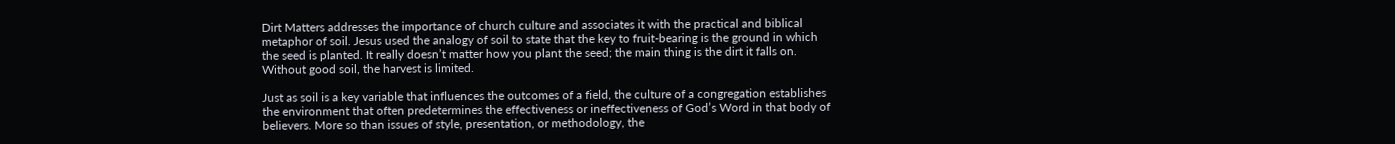Dirt Matters addresses the importance of church culture and associates it with the practical and biblical metaphor of soil. Jesus used the analogy of soil to state that the key to fruit-bearing is the ground in which the seed is planted. It really doesn’t matter how you plant the seed; the main thing is the dirt it falls on. Without good soil, the harvest is limited.

Just as soil is a key variable that influences the outcomes of a field, the culture of a congregation establishes the environment that often predetermines the effectiveness or ineffectiveness of God’s Word in that body of believers. More so than issues of style, presentation, or methodology, the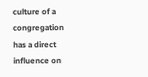culture of a congregation has a direct influence on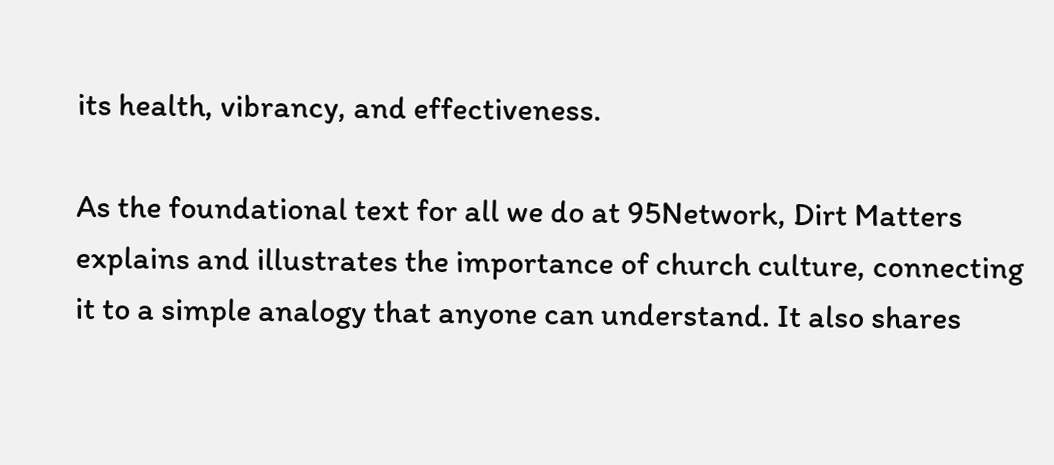its health, vibrancy, and effectiveness.

As the foundational text for all we do at 95Network, Dirt Matters explains and illustrates the importance of church culture, connecting it to a simple analogy that anyone can understand. It also shares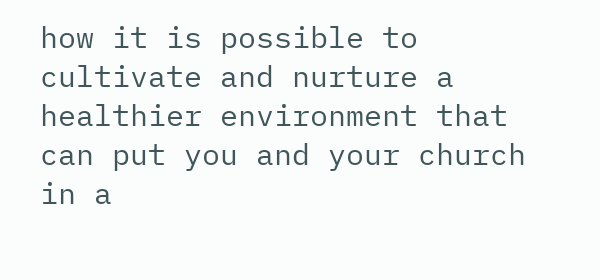how it is possible to cultivate and nurture a healthier environment that can put you and your church in a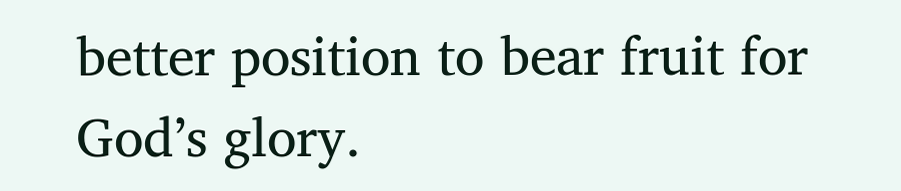better position to bear fruit for God’s glory.